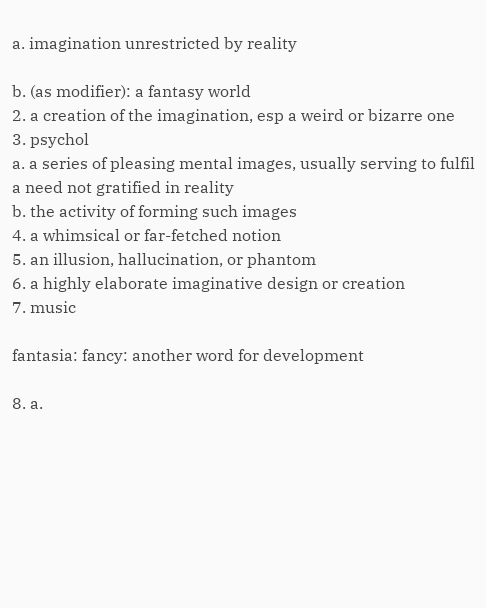a. imagination unrestricted by reality

b. (as modifier): a fantasy world
2. a creation of the imagination, esp a weird or bizarre one
3. psychol
a. a series of pleasing mental images, usually serving to fulfil a need not gratified in reality
b. the activity of forming such images
4. a whimsical or far-fetched notion
5. an illusion, hallucination, or phantom
6. a highly elaborate imaginative design or creation
7. music

fantasia: fancy: another word for development

8. a.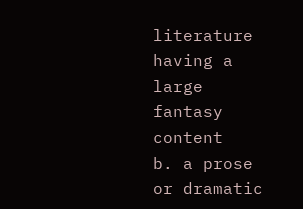literature having a large fantasy content
b. a prose or dramatic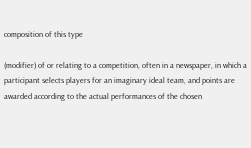composition of this type

(modifier) of or relating to a competition, often in a newspaper, in which a participant selects players for an imaginary ideal team, and points are awarded according to the actual performances of the chosen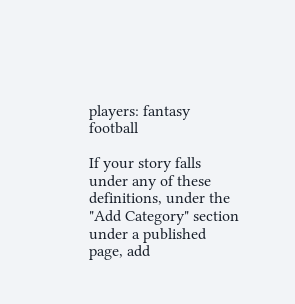players: fantasy football

If your story falls under any of these definitions, under the "Add Category" section under a published page, add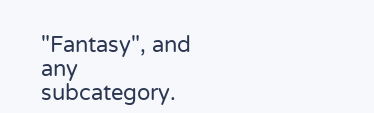"Fantasy", and any subcategory.